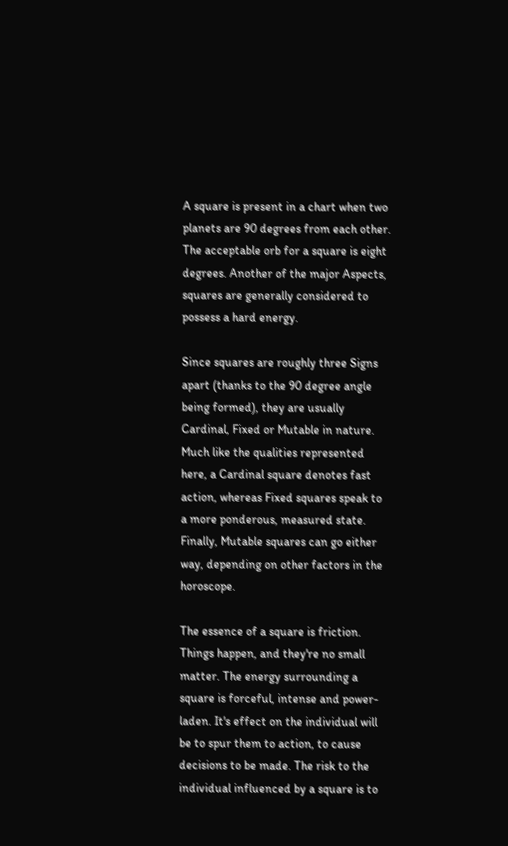A square is present in a chart when two planets are 90 degrees from each other. The acceptable orb for a square is eight degrees. Another of the major Aspects, squares are generally considered to possess a hard energy.

Since squares are roughly three Signs apart (thanks to the 90 degree angle being formed), they are usually Cardinal, Fixed or Mutable in nature. Much like the qualities represented here, a Cardinal square denotes fast action, whereas Fixed squares speak to a more ponderous, measured state. Finally, Mutable squares can go either way, depending on other factors in the horoscope.

The essence of a square is friction. Things happen, and they're no small matter. The energy surrounding a square is forceful, intense and power-laden. It's effect on the individual will be to spur them to action, to cause decisions to be made. The risk to the individual influenced by a square is to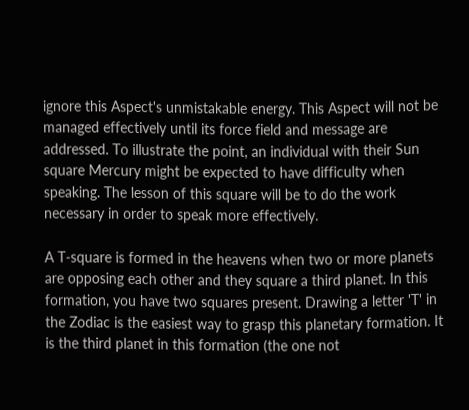ignore this Aspect's unmistakable energy. This Aspect will not be managed effectively until its force field and message are addressed. To illustrate the point, an individual with their Sun square Mercury might be expected to have difficulty when speaking. The lesson of this square will be to do the work necessary in order to speak more effectively.

A T-square is formed in the heavens when two or more planets are opposing each other and they square a third planet. In this formation, you have two squares present. Drawing a letter 'T' in the Zodiac is the easiest way to grasp this planetary formation. It is the third planet in this formation (the one not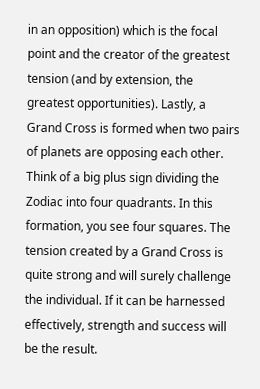in an opposition) which is the focal point and the creator of the greatest tension (and by extension, the greatest opportunities). Lastly, a Grand Cross is formed when two pairs of planets are opposing each other. Think of a big plus sign dividing the Zodiac into four quadrants. In this formation, you see four squares. The tension created by a Grand Cross is quite strong and will surely challenge the individual. If it can be harnessed effectively, strength and success will be the result.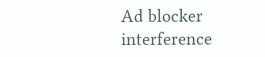Ad blocker interference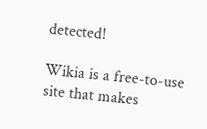detected!

Wikia is a free-to-use site that makes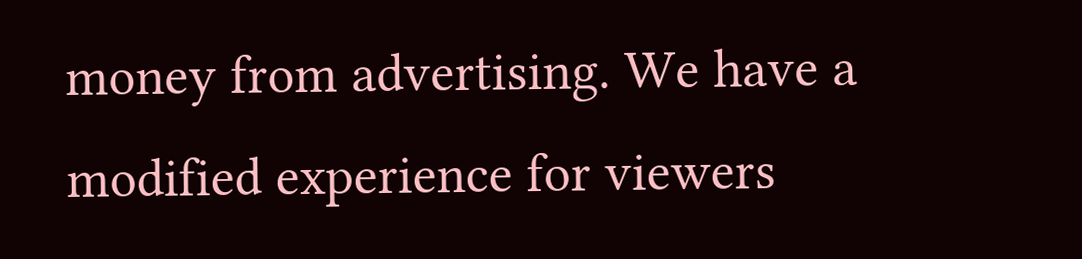money from advertising. We have a modified experience for viewers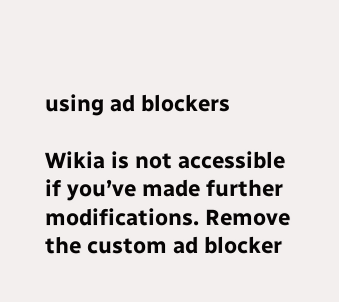using ad blockers

Wikia is not accessible if you’ve made further modifications. Remove the custom ad blocker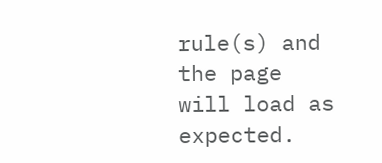rule(s) and the page will load as expected.